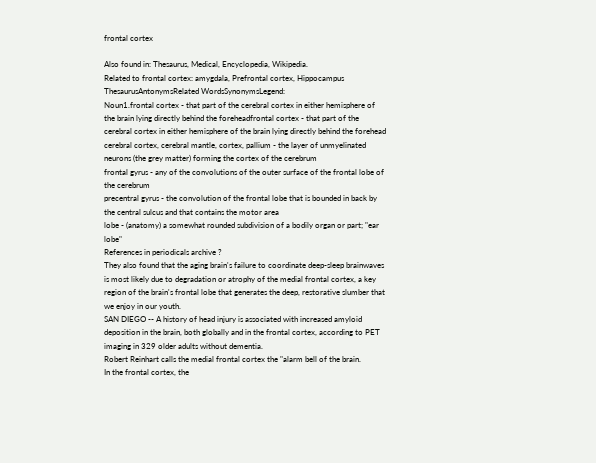frontal cortex

Also found in: Thesaurus, Medical, Encyclopedia, Wikipedia.
Related to frontal cortex: amygdala, Prefrontal cortex, Hippocampus
ThesaurusAntonymsRelated WordsSynonymsLegend:
Noun1.frontal cortex - that part of the cerebral cortex in either hemisphere of the brain lying directly behind the foreheadfrontal cortex - that part of the cerebral cortex in either hemisphere of the brain lying directly behind the forehead
cerebral cortex, cerebral mantle, cortex, pallium - the layer of unmyelinated neurons (the grey matter) forming the cortex of the cerebrum
frontal gyrus - any of the convolutions of the outer surface of the frontal lobe of the cerebrum
precentral gyrus - the convolution of the frontal lobe that is bounded in back by the central sulcus and that contains the motor area
lobe - (anatomy) a somewhat rounded subdivision of a bodily organ or part; "ear lobe"
References in periodicals archive ?
They also found that the aging brain's failure to coordinate deep-sleep brainwaves is most likely due to degradation or atrophy of the medial frontal cortex, a key region of the brain's frontal lobe that generates the deep, restorative slumber that we enjoy in our youth.
SAN DIEGO -- A history of head injury is associated with increased amyloid deposition in the brain, both globally and in the frontal cortex, according to PET imaging in 329 older adults without dementia.
Robert Reinhart calls the medial frontal cortex the "alarm bell of the brain.
In the frontal cortex, the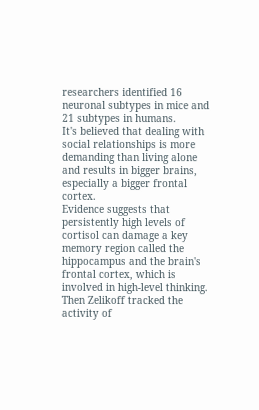researchers identified 16 neuronal subtypes in mice and 21 subtypes in humans.
It's believed that dealing with social relationships is more demanding than living alone and results in bigger brains, especially a bigger frontal cortex.
Evidence suggests that persistently high levels of cortisol can damage a key memory region called the hippocampus and the brain's frontal cortex, which is involved in high-level thinking.
Then Zelikoff tracked the activity of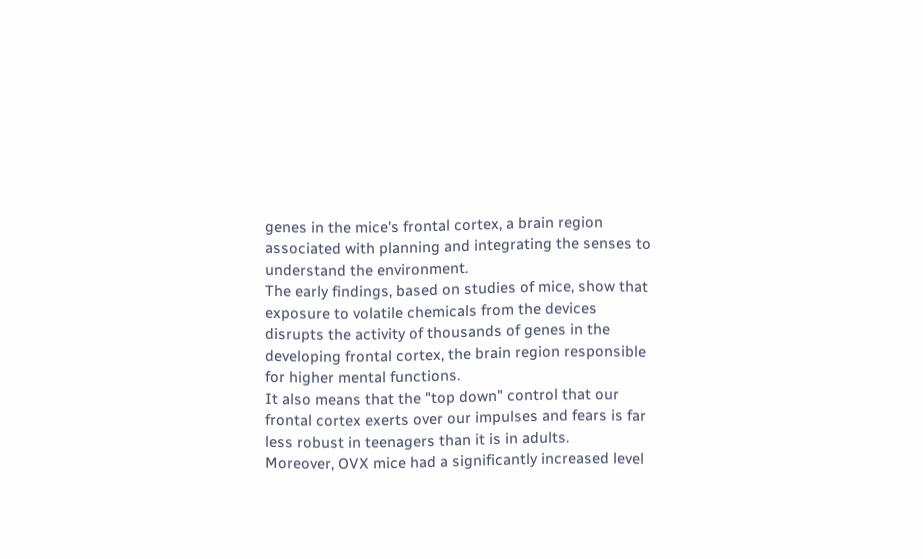genes in the mice's frontal cortex, a brain region associated with planning and integrating the senses to understand the environment.
The early findings, based on studies of mice, show that exposure to volatile chemicals from the devices disrupts the activity of thousands of genes in the developing frontal cortex, the brain region responsible for higher mental functions.
It also means that the "top down" control that our frontal cortex exerts over our impulses and fears is far less robust in teenagers than it is in adults.
Moreover, OVX mice had a significantly increased level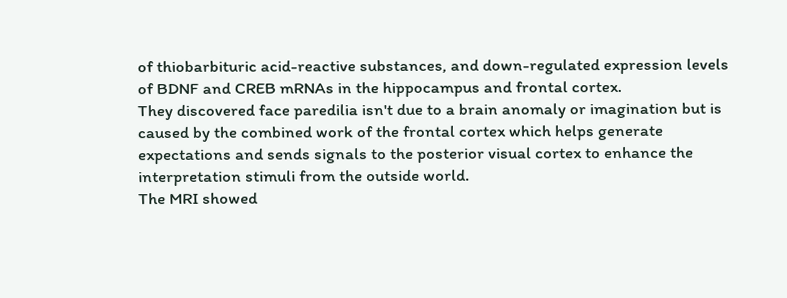of thiobarbituric acid-reactive substances, and down-regulated expression levels of BDNF and CREB mRNAs in the hippocampus and frontal cortex.
They discovered face paredilia isn't due to a brain anomaly or imagination but is caused by the combined work of the frontal cortex which helps generate expectations and sends signals to the posterior visual cortex to enhance the interpretation stimuli from the outside world.
The MRI showed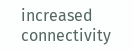increased connectivity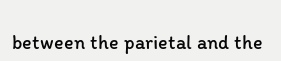between the parietal and the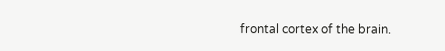frontal cortex of the brain.